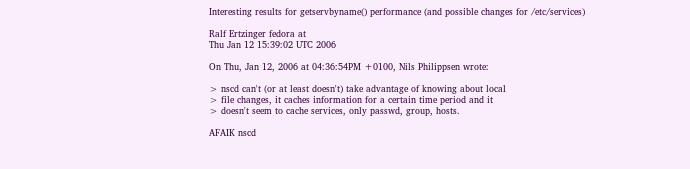Interesting results for getservbyname() performance (and possible changes for /etc/services)

Ralf Ertzinger fedora at
Thu Jan 12 15:39:02 UTC 2006

On Thu, Jan 12, 2006 at 04:36:54PM +0100, Nils Philippsen wrote:

> nscd can't (or at least doesn't) take advantage of knowing about local
> file changes, it caches information for a certain time period and it
> doesn't seem to cache services, only passwd, group, hosts.

AFAIK nscd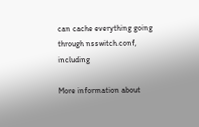can cache everything going through nsswitch.conf, including

More information about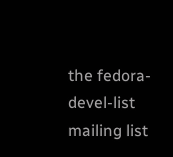the fedora-devel-list mailing list